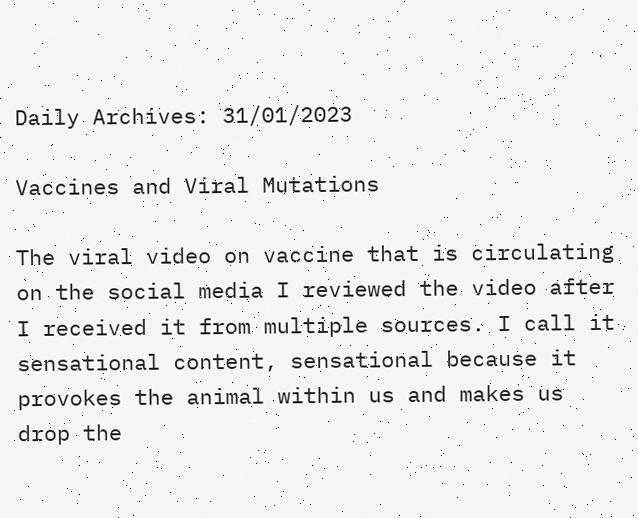Daily Archives: 31/01/2023

Vaccines and Viral Mutations

The viral video on vaccine that is circulating on the social media I reviewed the video after I received it from multiple sources. I call it sensational content, sensational because it provokes the animal within us and makes us drop the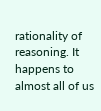rationality of reasoning. It happens to almost all of us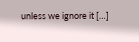unless we ignore it […]